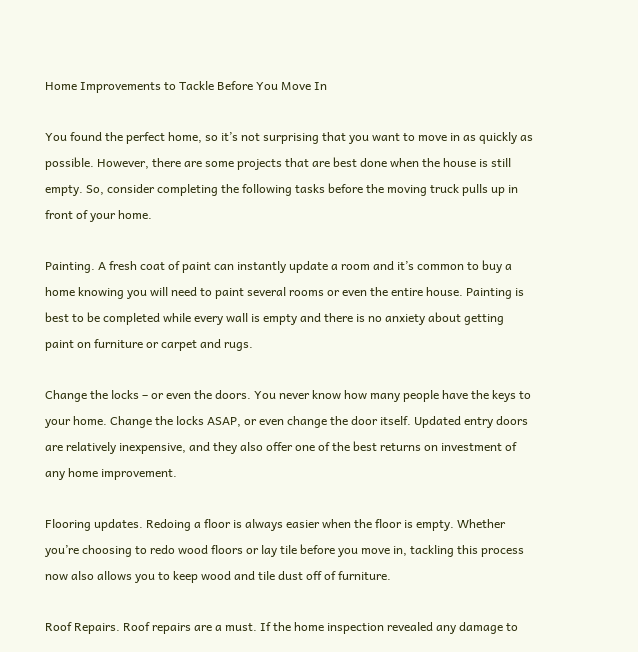Home Improvements to Tackle Before You Move In

You found the perfect home, so it’s not surprising that you want to move in as quickly as possible. However, there are some projects that are best done when the house is still empty. So, consider completing the following tasks before the moving truck pulls up in front of your home.

Painting. A fresh coat of paint can instantly update a room and it’s common to buy a home knowing you will need to paint several rooms or even the entire house. Painting is best to be completed while every wall is empty and there is no anxiety about getting paint on furniture or carpet and rugs.

Change the locks – or even the doors. You never know how many people have the keys to your home. Change the locks ASAP, or even change the door itself. Updated entry doors are relatively inexpensive, and they also offer one of the best returns on investment of any home improvement.

Flooring updates. Redoing a floor is always easier when the floor is empty. Whether you’re choosing to redo wood floors or lay tile before you move in, tackling this process now also allows you to keep wood and tile dust off of furniture.

Roof Repairs. Roof repairs are a must. If the home inspection revealed any damage to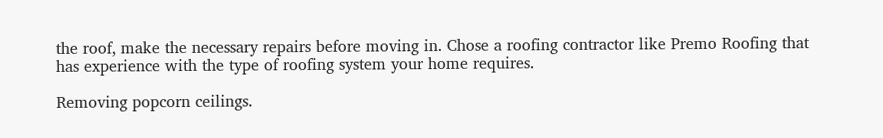the roof, make the necessary repairs before moving in. Chose a roofing contractor like Premo Roofing that has experience with the type of roofing system your home requires.

Removing popcorn ceilings.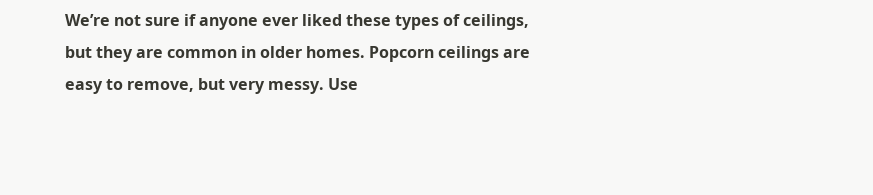We’re not sure if anyone ever liked these types of ceilings, but they are common in older homes. Popcorn ceilings are easy to remove, but very messy. Use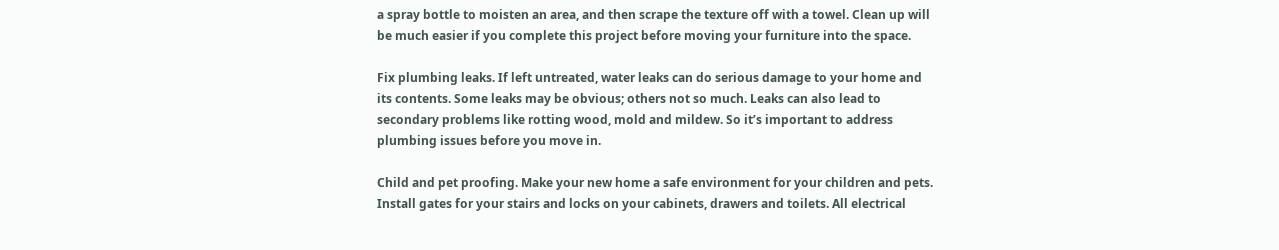a spray bottle to moisten an area, and then scrape the texture off with a towel. Clean up will be much easier if you complete this project before moving your furniture into the space.

Fix plumbing leaks. If left untreated, water leaks can do serious damage to your home and its contents. Some leaks may be obvious; others not so much. Leaks can also lead to secondary problems like rotting wood, mold and mildew. So it’s important to address plumbing issues before you move in.

Child and pet proofing. Make your new home a safe environment for your children and pets. Install gates for your stairs and locks on your cabinets, drawers and toilets. All electrical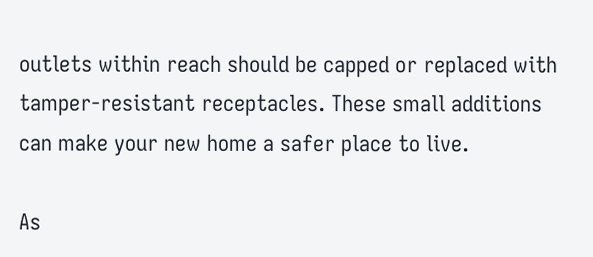outlets within reach should be capped or replaced with tamper-resistant receptacles. These small additions can make your new home a safer place to live.

As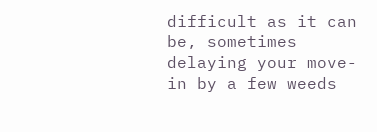difficult as it can be, sometimes delaying your move-in by a few weeds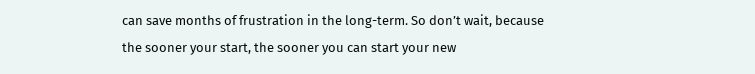can save months of frustration in the long-term. So don’t wait, because the sooner your start, the sooner you can start your new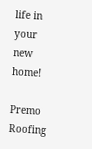life in your new home!

Premo Roofing